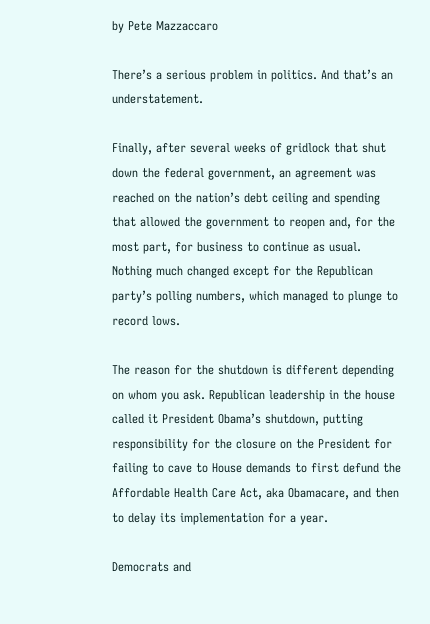by Pete Mazzaccaro

There’s a serious problem in politics. And that’s an understatement.

Finally, after several weeks of gridlock that shut down the federal government, an agreement was reached on the nation’s debt ceiling and spending that allowed the government to reopen and, for the most part, for business to continue as usual. Nothing much changed except for the Republican party’s polling numbers, which managed to plunge to record lows.

The reason for the shutdown is different depending on whom you ask. Republican leadership in the house called it President Obama’s shutdown, putting responsibility for the closure on the President for failing to cave to House demands to first defund the Affordable Health Care Act, aka Obamacare, and then to delay its implementation for a year.

Democrats and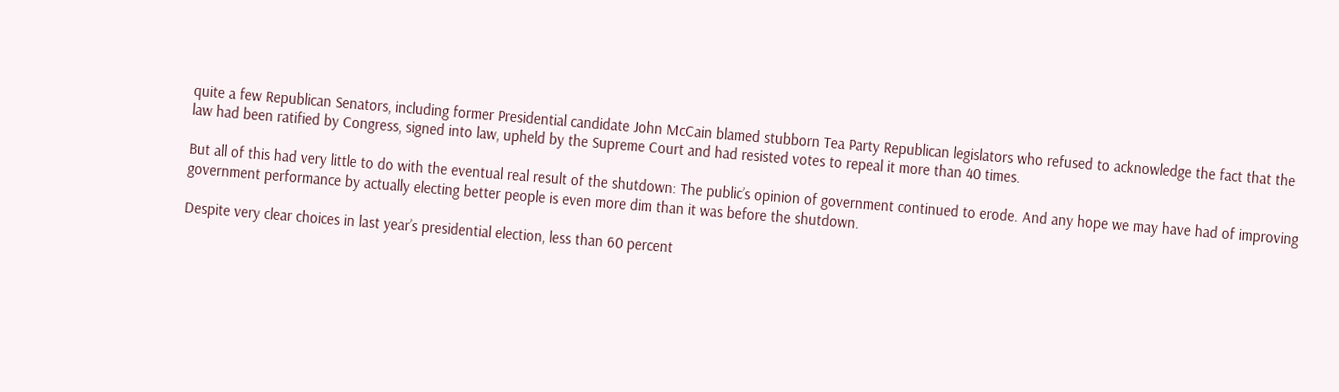quite a few Republican Senators, including former Presidential candidate John McCain blamed stubborn Tea Party Republican legislators who refused to acknowledge the fact that the law had been ratified by Congress, signed into law, upheld by the Supreme Court and had resisted votes to repeal it more than 40 times.

But all of this had very little to do with the eventual real result of the shutdown: The public’s opinion of government continued to erode. And any hope we may have had of improving government performance by actually electing better people is even more dim than it was before the shutdown.

Despite very clear choices in last year’s presidential election, less than 60 percent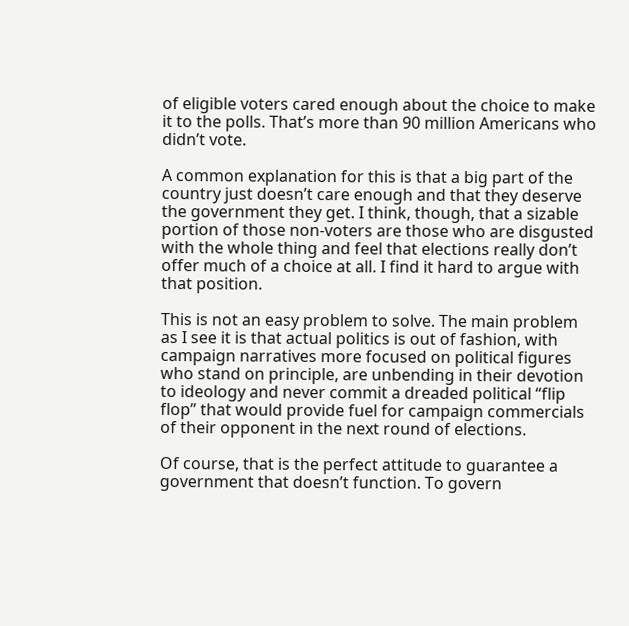of eligible voters cared enough about the choice to make it to the polls. That’s more than 90 million Americans who didn’t vote.

A common explanation for this is that a big part of the country just doesn’t care enough and that they deserve the government they get. I think, though, that a sizable portion of those non-voters are those who are disgusted with the whole thing and feel that elections really don’t offer much of a choice at all. I find it hard to argue with that position.

This is not an easy problem to solve. The main problem as I see it is that actual politics is out of fashion, with campaign narratives more focused on political figures who stand on principle, are unbending in their devotion to ideology and never commit a dreaded political “flip flop” that would provide fuel for campaign commercials of their opponent in the next round of elections.

Of course, that is the perfect attitude to guarantee a government that doesn’t function. To govern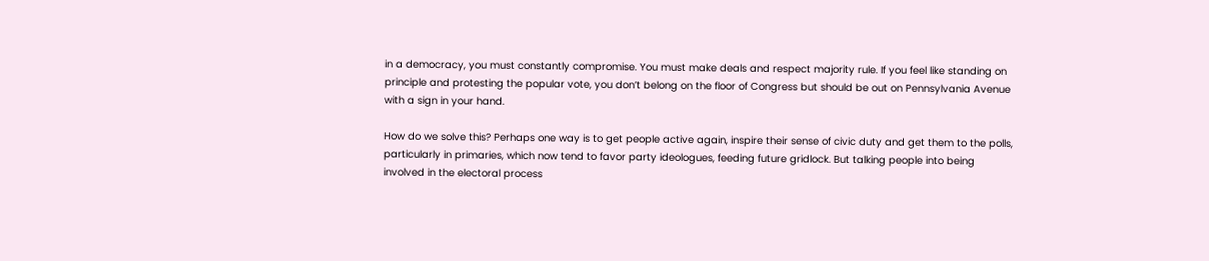in a democracy, you must constantly compromise. You must make deals and respect majority rule. If you feel like standing on principle and protesting the popular vote, you don’t belong on the floor of Congress but should be out on Pennsylvania Avenue with a sign in your hand.

How do we solve this? Perhaps one way is to get people active again, inspire their sense of civic duty and get them to the polls, particularly in primaries, which now tend to favor party ideologues, feeding future gridlock. But talking people into being involved in the electoral process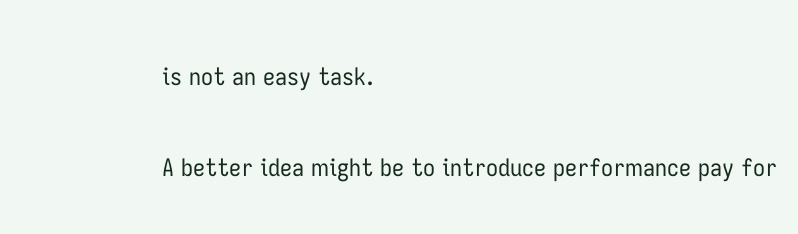is not an easy task.

A better idea might be to introduce performance pay for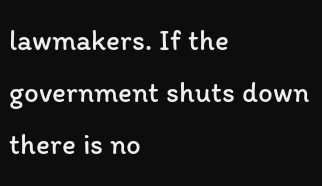lawmakers. If the government shuts down there is no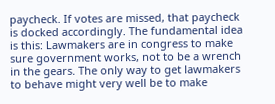paycheck. If votes are missed, that paycheck is docked accordingly. The fundamental idea is this: Lawmakers are in congress to make sure government works, not to be a wrench in the gears. The only way to get lawmakers to behave might very well be to make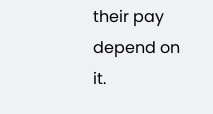their pay depend on it.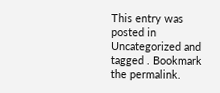This entry was posted in Uncategorized and tagged . Bookmark the permalink.